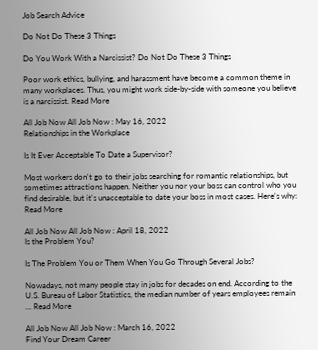Job Search Advice

Do Not Do These 3 Things

Do You Work With a Narcissist? Do Not Do These 3 Things

Poor work ethics, bullying, and harassment have become a common theme in many workplaces. Thus, you might work side-by-side with someone you believe is a narcissist. Read More

All Job Now All Job Now : May 16, 2022
Relationships in the Workplace

Is It Ever Acceptable To Date a Supervisor?

Most workers don't go to their jobs searching for romantic relationships, but sometimes attractions happen. Neither you nor your boss can control who you find desirable, but it's unacceptable to date your boss in most cases. Here's why: Read More

All Job Now All Job Now : April 18, 2022
Is the Problem You?

Is The Problem You or Them When You Go Through Several Jobs?

Nowadays, not many people stay in jobs for decades on end. According to the U.S. Bureau of Labor Statistics, the median number of years employees remain ... Read More

All Job Now All Job Now : March 16, 2022
Find Your Dream Career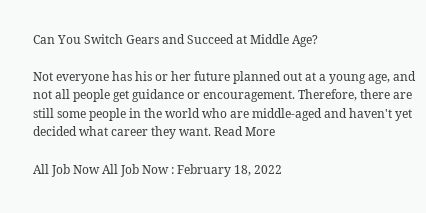Can You Switch Gears and Succeed at Middle Age?

Not everyone has his or her future planned out at a young age, and not all people get guidance or encouragement. Therefore, there are still some people in the world who are middle-aged and haven't yet decided what career they want. Read More

All Job Now All Job Now : February 18, 2022